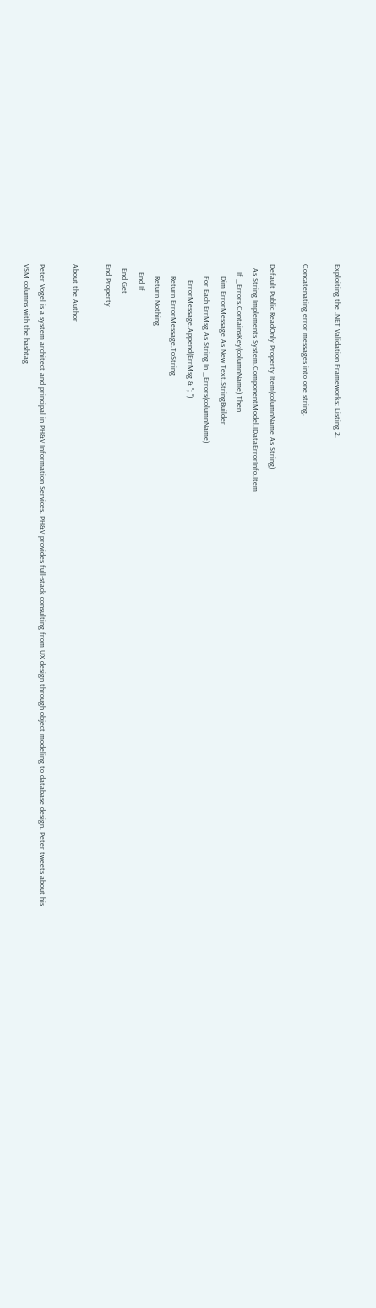Exploiting the .NET Validation Frameworks: Listing 2.

Concatenating error messages into one string.

Default Public ReadOnly Property Item(columnName As String)
  As String Implements System.ComponentModel.IDataErrorInfo.Item
    If _Errors.ContainsKey(columnName) Then
      Dim ErrorMessage As New Text.StringBuilder
      For Each ErrMsg As String In _Errors(columnName)
        ErrorMessage.Append(ErrMsg & "; ")
      Return ErrorMessage.ToString
      Return Nothing
    End If
  End Get
End Property

About the Author

Peter Vogel is a system architect and principal in PH&V Information Services. PH&V provides full-stack consulting from UX design through object modeling to database design. Peter tweets about his VSM columns with the hashtag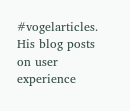#vogelarticles. His blog posts on user experience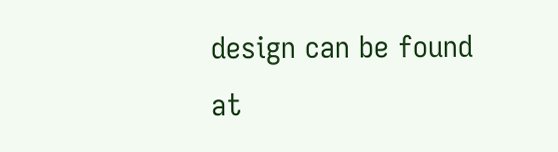design can be found at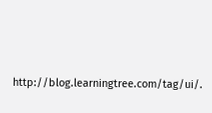http://blog.learningtree.com/tag/ui/.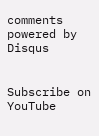comments powered by Disqus


Subscribe on YouTube